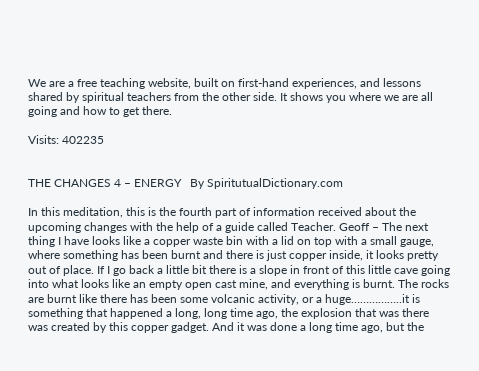We are a free teaching website, built on first-hand experiences, and lessons shared by spiritual teachers from the other side. It shows you where we are all going and how to get there.

Visits: 402235


THE CHANGES 4 – ENERGY   By SpiritutualDictionary.com

In this meditation, this is the fourth part of information received about the upcoming changes with the help of a guide called Teacher. Geoff – The next thing I have looks like a copper waste bin with a lid on top with a small gauge, where something has been burnt and there is just copper inside, it looks pretty out of place. If I go back a little bit there is a slope in front of this little cave going into what looks like an empty open cast mine, and everything is burnt. The rocks are burnt like there has been some volcanic activity, or a huge……………..it is something that happened a long, long time ago, the explosion that was there was created by this copper gadget. And it was done a long time ago, but the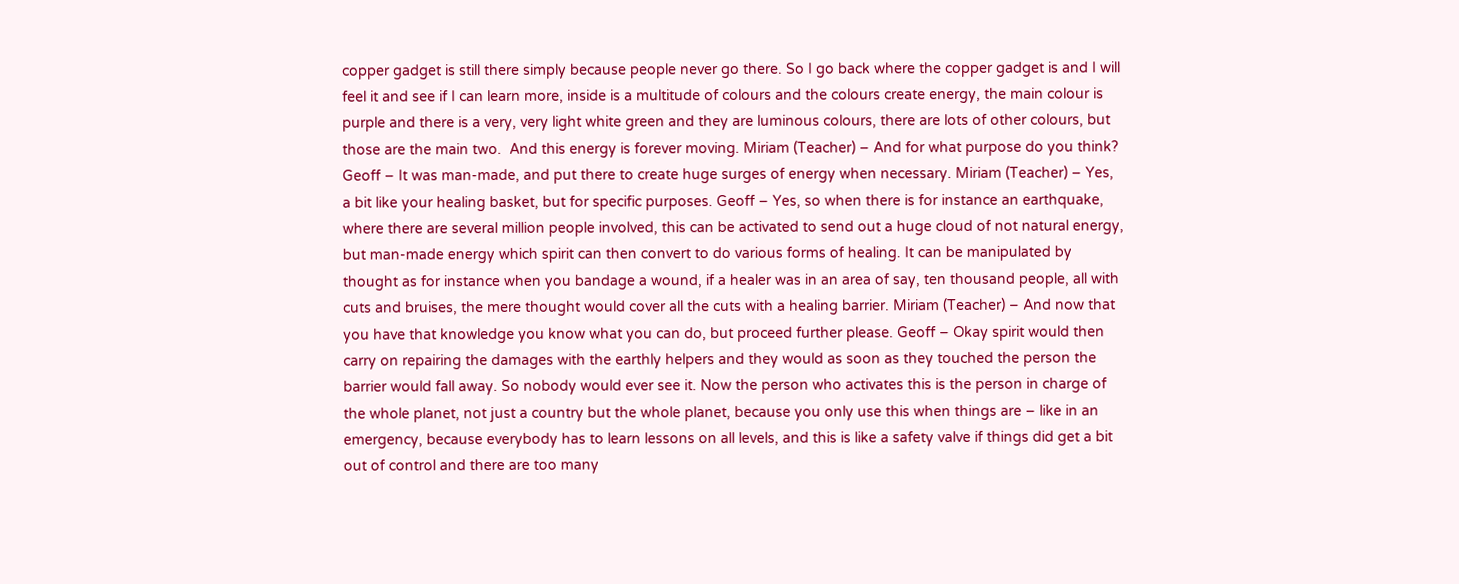copper gadget is still there simply because people never go there. So I go back where the copper gadget is and I will feel it and see if I can learn more, inside is a multitude of colours and the colours create energy, the main colour is purple and there is a very, very light white green and they are luminous colours, there are lots of other colours, but those are the main two.  And this energy is forever moving. Miriam (Teacher) – And for what purpose do you think? Geoff – It was man-made, and put there to create huge surges of energy when necessary. Miriam (Teacher) – Yes, a bit like your healing basket, but for specific purposes. Geoff – Yes, so when there is for instance an earthquake, where there are several million people involved, this can be activated to send out a huge cloud of not natural energy, but man-made energy which spirit can then convert to do various forms of healing. It can be manipulated by thought as for instance when you bandage a wound, if a healer was in an area of say, ten thousand people, all with cuts and bruises, the mere thought would cover all the cuts with a healing barrier. Miriam (Teacher) – And now that you have that knowledge you know what you can do, but proceed further please. Geoff – Okay spirit would then carry on repairing the damages with the earthly helpers and they would as soon as they touched the person the barrier would fall away. So nobody would ever see it. Now the person who activates this is the person in charge of the whole planet, not just a country but the whole planet, because you only use this when things are – like in an emergency, because everybody has to learn lessons on all levels, and this is like a safety valve if things did get a bit out of control and there are too many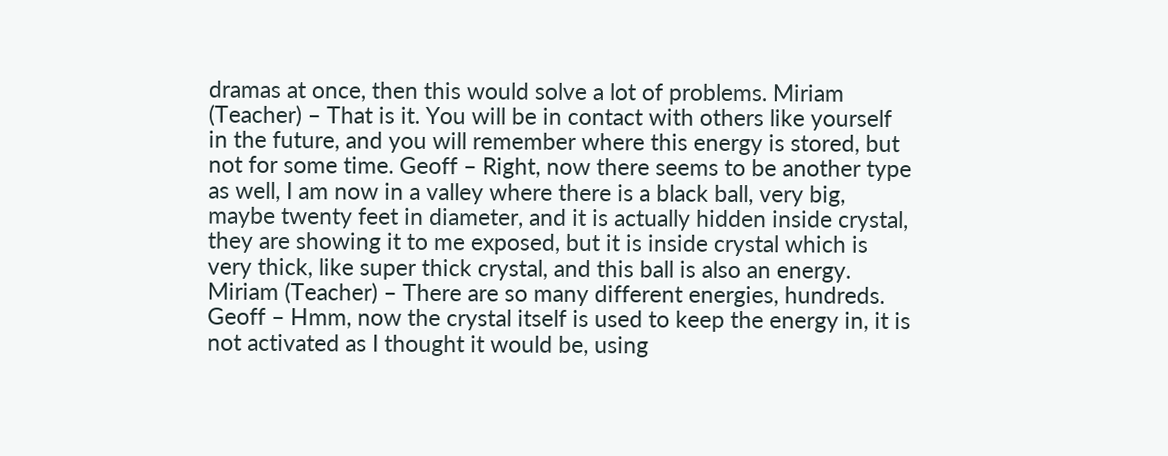dramas at once, then this would solve a lot of problems. Miriam (Teacher) – That is it. You will be in contact with others like yourself in the future, and you will remember where this energy is stored, but not for some time. Geoff – Right, now there seems to be another type as well, I am now in a valley where there is a black ball, very big, maybe twenty feet in diameter, and it is actually hidden inside crystal, they are showing it to me exposed, but it is inside crystal which is very thick, like super thick crystal, and this ball is also an energy. Miriam (Teacher) – There are so many different energies, hundreds. Geoff – Hmm, now the crystal itself is used to keep the energy in, it is not activated as I thought it would be, using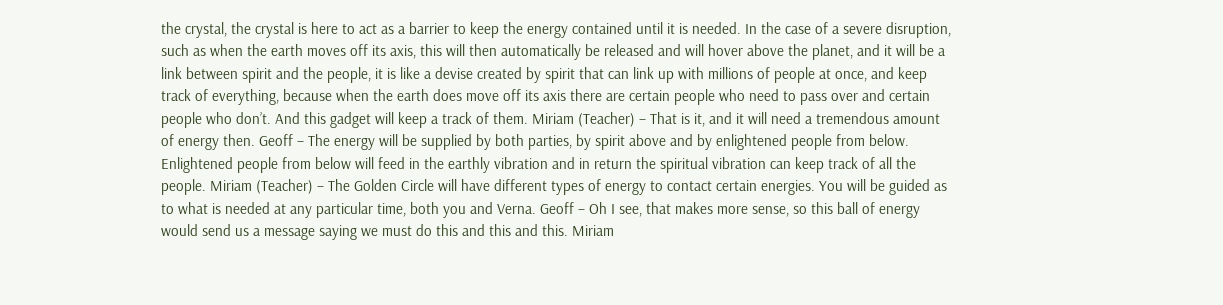the crystal, the crystal is here to act as a barrier to keep the energy contained until it is needed. In the case of a severe disruption, such as when the earth moves off its axis, this will then automatically be released and will hover above the planet, and it will be a link between spirit and the people, it is like a devise created by spirit that can link up with millions of people at once, and keep track of everything, because when the earth does move off its axis there are certain people who need to pass over and certain people who don’t. And this gadget will keep a track of them. Miriam (Teacher) – That is it, and it will need a tremendous amount of energy then. Geoff – The energy will be supplied by both parties, by spirit above and by enlightened people from below. Enlightened people from below will feed in the earthly vibration and in return the spiritual vibration can keep track of all the people. Miriam (Teacher) – The Golden Circle will have different types of energy to contact certain energies. You will be guided as to what is needed at any particular time, both you and Verna. Geoff – Oh I see, that makes more sense, so this ball of energy would send us a message saying we must do this and this and this. Miriam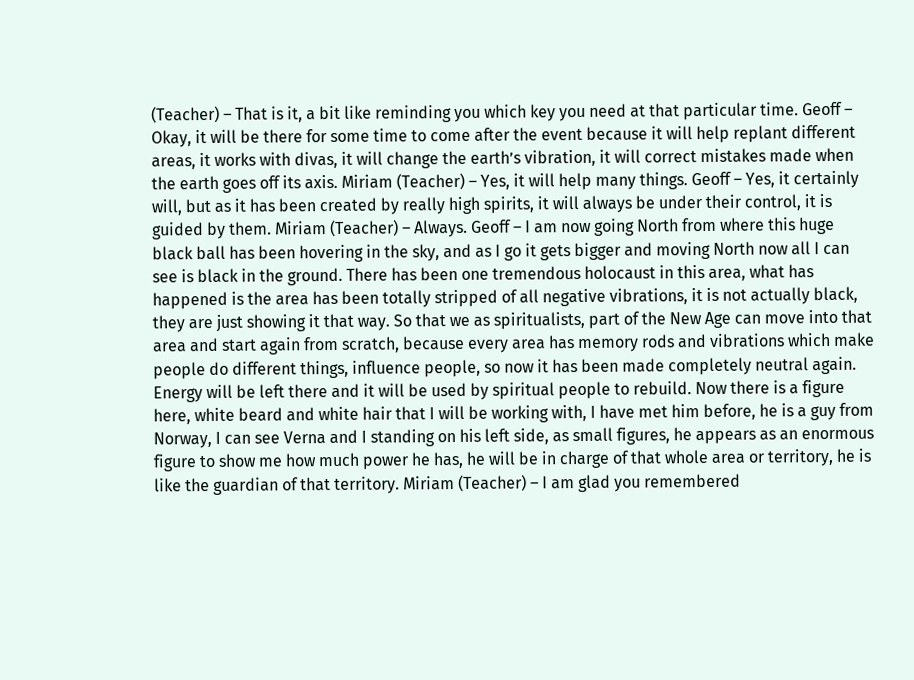(Teacher) – That is it, a bit like reminding you which key you need at that particular time. Geoff – Okay, it will be there for some time to come after the event because it will help replant different areas, it works with divas, it will change the earth’s vibration, it will correct mistakes made when the earth goes off its axis. Miriam (Teacher) – Yes, it will help many things. Geoff – Yes, it certainly will, but as it has been created by really high spirits, it will always be under their control, it is guided by them. Miriam (Teacher) – Always. Geoff – I am now going North from where this huge black ball has been hovering in the sky, and as I go it gets bigger and moving North now all I can see is black in the ground. There has been one tremendous holocaust in this area, what has happened is the area has been totally stripped of all negative vibrations, it is not actually black, they are just showing it that way. So that we as spiritualists, part of the New Age can move into that area and start again from scratch, because every area has memory rods and vibrations which make people do different things, influence people, so now it has been made completely neutral again. Energy will be left there and it will be used by spiritual people to rebuild. Now there is a figure here, white beard and white hair that I will be working with, I have met him before, he is a guy from Norway, I can see Verna and I standing on his left side, as small figures, he appears as an enormous figure to show me how much power he has, he will be in charge of that whole area or territory, he is like the guardian of that territory. Miriam (Teacher) – I am glad you remembered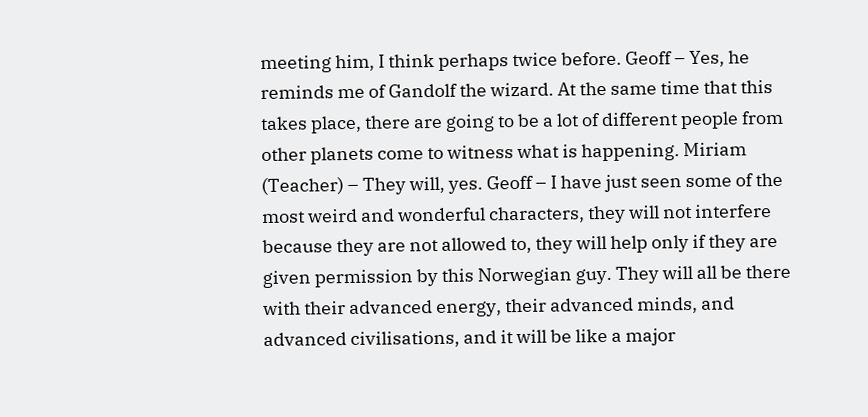meeting him, I think perhaps twice before. Geoff – Yes, he reminds me of Gandolf the wizard. At the same time that this takes place, there are going to be a lot of different people from other planets come to witness what is happening. Miriam (Teacher) – They will, yes. Geoff – I have just seen some of the most weird and wonderful characters, they will not interfere because they are not allowed to, they will help only if they are given permission by this Norwegian guy. They will all be there with their advanced energy, their advanced minds, and advanced civilisations, and it will be like a major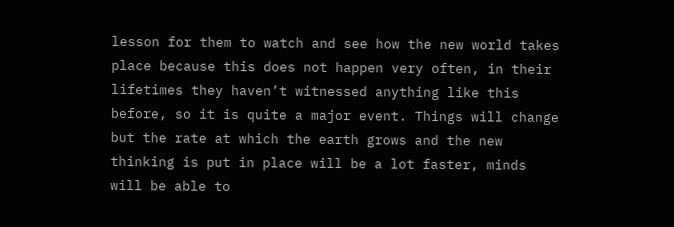lesson for them to watch and see how the new world takes place because this does not happen very often, in their lifetimes they haven’t witnessed anything like this before, so it is quite a major event. Things will change but the rate at which the earth grows and the new thinking is put in place will be a lot faster, minds will be able to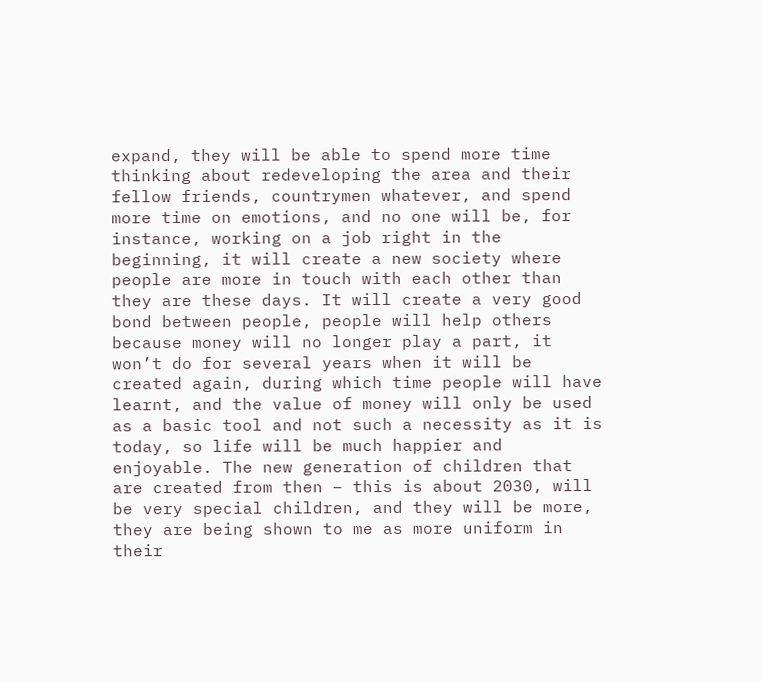expand, they will be able to spend more time thinking about redeveloping the area and their fellow friends, countrymen whatever, and spend more time on emotions, and no one will be, for instance, working on a job right in the beginning, it will create a new society where people are more in touch with each other than they are these days. It will create a very good bond between people, people will help others because money will no longer play a part, it won’t do for several years when it will be created again, during which time people will have learnt, and the value of money will only be used as a basic tool and not such a necessity as it is today, so life will be much happier and enjoyable. The new generation of children that are created from then – this is about 2030, will be very special children, and they will be more, they are being shown to me as more uniform in their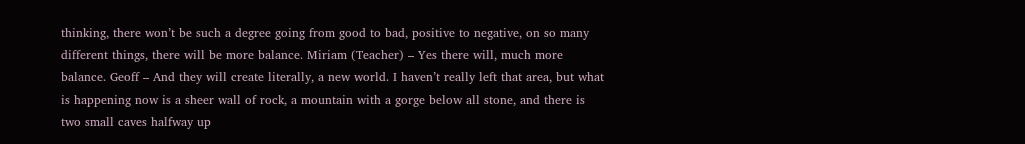thinking, there won’t be such a degree going from good to bad, positive to negative, on so many different things, there will be more balance. Miriam (Teacher) – Yes there will, much more balance. Geoff – And they will create literally, a new world. I haven’t really left that area, but what is happening now is a sheer wall of rock, a mountain with a gorge below all stone, and there is two small caves halfway up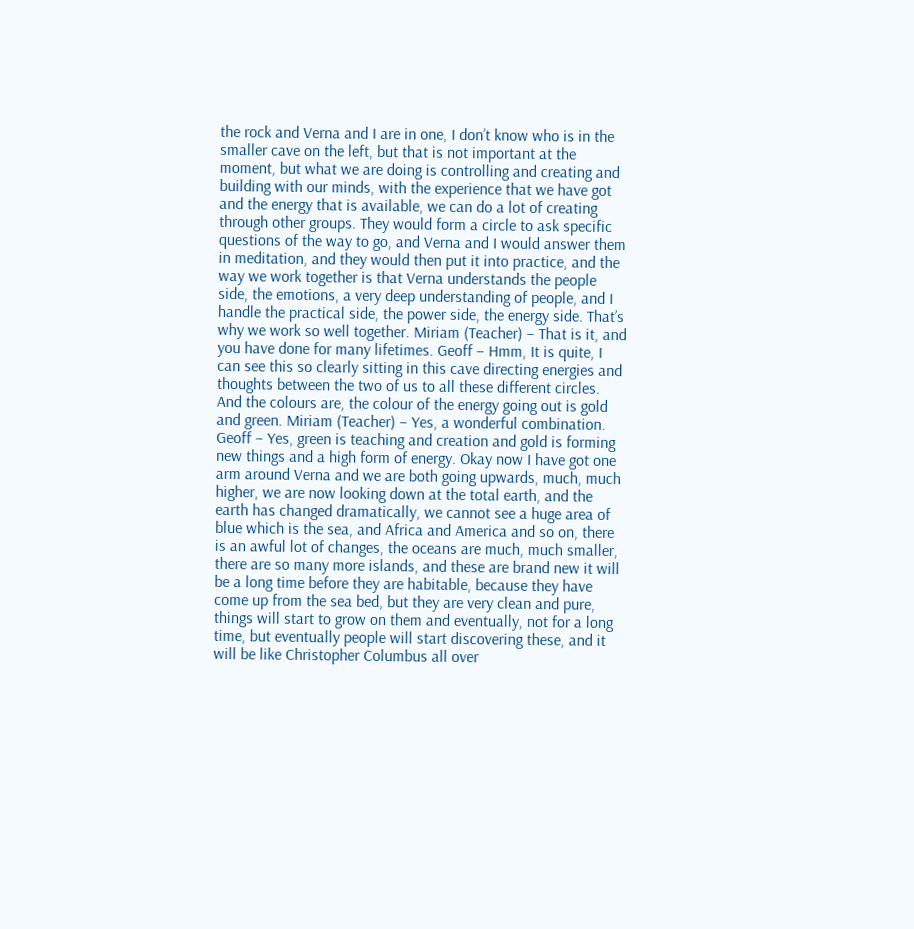the rock and Verna and I are in one, I don’t know who is in the smaller cave on the left, but that is not important at the moment, but what we are doing is controlling and creating and building with our minds, with the experience that we have got and the energy that is available, we can do a lot of creating through other groups. They would form a circle to ask specific questions of the way to go, and Verna and I would answer them in meditation, and they would then put it into practice, and the way we work together is that Verna understands the people side, the emotions, a very deep understanding of people, and I handle the practical side, the power side, the energy side. That’s why we work so well together. Miriam (Teacher) – That is it, and you have done for many lifetimes. Geoff – Hmm, It is quite, I can see this so clearly sitting in this cave directing energies and thoughts between the two of us to all these different circles. And the colours are, the colour of the energy going out is gold and green. Miriam (Teacher) – Yes, a wonderful combination. Geoff – Yes, green is teaching and creation and gold is forming new things and a high form of energy. Okay now I have got one arm around Verna and we are both going upwards, much, much higher, we are now looking down at the total earth, and the earth has changed dramatically, we cannot see a huge area of blue which is the sea, and Africa and America and so on, there is an awful lot of changes, the oceans are much, much smaller, there are so many more islands, and these are brand new it will be a long time before they are habitable, because they have come up from the sea bed, but they are very clean and pure, things will start to grow on them and eventually, not for a long time, but eventually people will start discovering these, and it will be like Christopher Columbus all over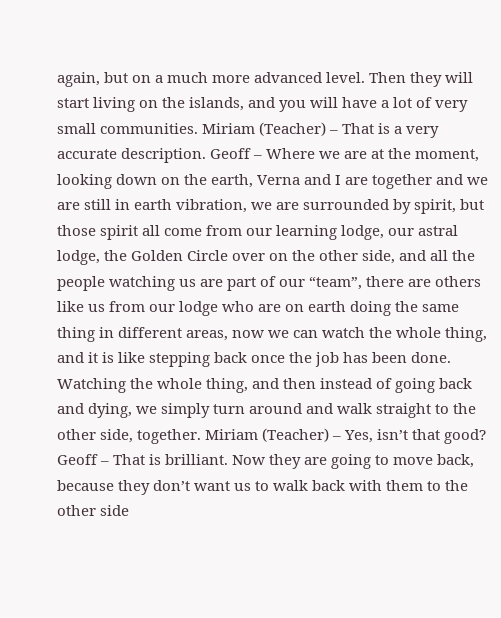again, but on a much more advanced level. Then they will start living on the islands, and you will have a lot of very small communities. Miriam (Teacher) – That is a very accurate description. Geoff – Where we are at the moment, looking down on the earth, Verna and I are together and we are still in earth vibration, we are surrounded by spirit, but those spirit all come from our learning lodge, our astral lodge, the Golden Circle over on the other side, and all the people watching us are part of our “team”, there are others like us from our lodge who are on earth doing the same thing in different areas, now we can watch the whole thing, and it is like stepping back once the job has been done. Watching the whole thing, and then instead of going back and dying, we simply turn around and walk straight to the other side, together. Miriam (Teacher) – Yes, isn’t that good? Geoff – That is brilliant. Now they are going to move back, because they don’t want us to walk back with them to the other side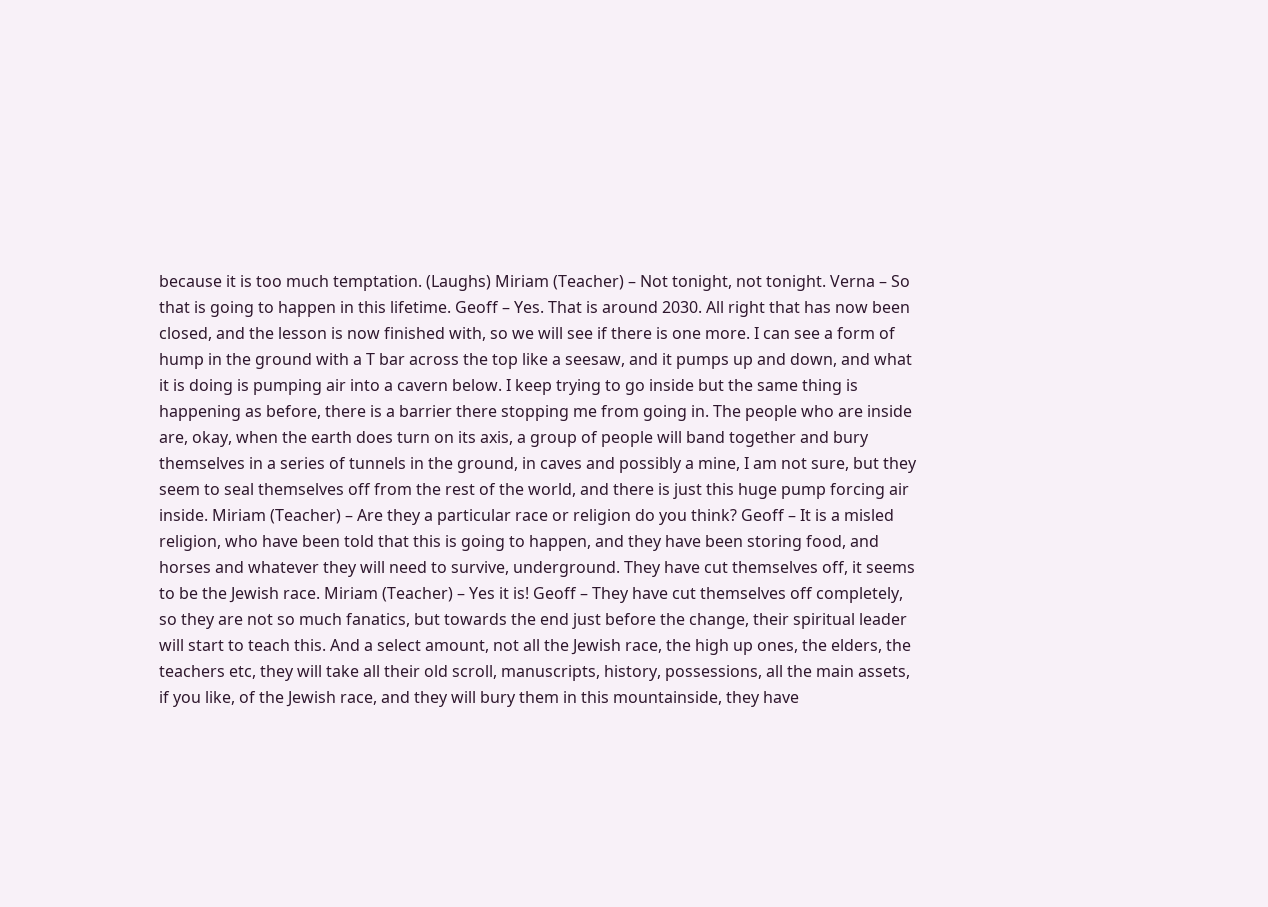because it is too much temptation. (Laughs) Miriam (Teacher) – Not tonight, not tonight. Verna – So that is going to happen in this lifetime. Geoff – Yes. That is around 2030. All right that has now been closed, and the lesson is now finished with, so we will see if there is one more. I can see a form of hump in the ground with a T bar across the top like a seesaw, and it pumps up and down, and what it is doing is pumping air into a cavern below. I keep trying to go inside but the same thing is happening as before, there is a barrier there stopping me from going in. The people who are inside are, okay, when the earth does turn on its axis, a group of people will band together and bury themselves in a series of tunnels in the ground, in caves and possibly a mine, I am not sure, but they seem to seal themselves off from the rest of the world, and there is just this huge pump forcing air inside. Miriam (Teacher) – Are they a particular race or religion do you think? Geoff – It is a misled religion, who have been told that this is going to happen, and they have been storing food, and horses and whatever they will need to survive, underground. They have cut themselves off, it seems to be the Jewish race. Miriam (Teacher) – Yes it is! Geoff – They have cut themselves off completely, so they are not so much fanatics, but towards the end just before the change, their spiritual leader will start to teach this. And a select amount, not all the Jewish race, the high up ones, the elders, the teachers etc, they will take all their old scroll, manuscripts, history, possessions, all the main assets, if you like, of the Jewish race, and they will bury them in this mountainside, they have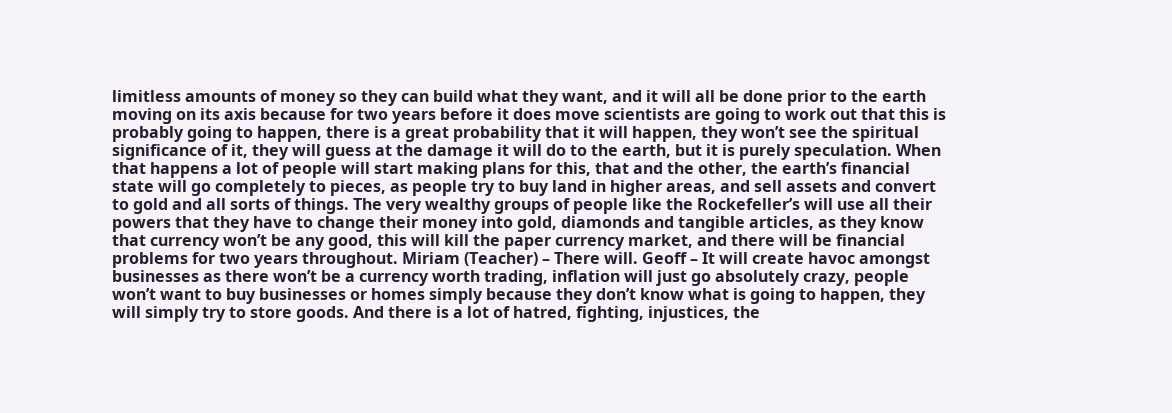limitless amounts of money so they can build what they want, and it will all be done prior to the earth moving on its axis because for two years before it does move scientists are going to work out that this is probably going to happen, there is a great probability that it will happen, they won’t see the spiritual significance of it, they will guess at the damage it will do to the earth, but it is purely speculation. When that happens a lot of people will start making plans for this, that and the other, the earth’s financial state will go completely to pieces, as people try to buy land in higher areas, and sell assets and convert to gold and all sorts of things. The very wealthy groups of people like the Rockefeller’s will use all their powers that they have to change their money into gold, diamonds and tangible articles, as they know that currency won’t be any good, this will kill the paper currency market, and there will be financial problems for two years throughout. Miriam (Teacher) – There will. Geoff – It will create havoc amongst businesses as there won’t be a currency worth trading, inflation will just go absolutely crazy, people won’t want to buy businesses or homes simply because they don’t know what is going to happen, they will simply try to store goods. And there is a lot of hatred, fighting, injustices, the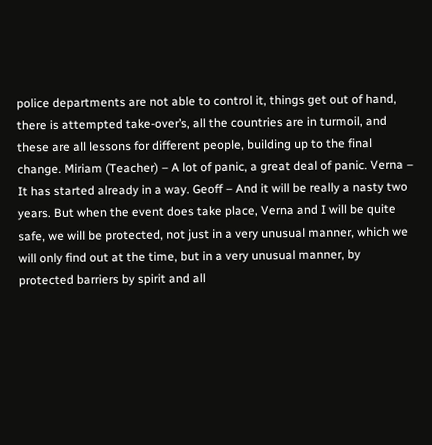police departments are not able to control it, things get out of hand, there is attempted take-over’s, all the countries are in turmoil, and these are all lessons for different people, building up to the final change. Miriam (Teacher) – A lot of panic, a great deal of panic. Verna – It has started already in a way. Geoff – And it will be really a nasty two years. But when the event does take place, Verna and I will be quite safe, we will be protected, not just in a very unusual manner, which we will only find out at the time, but in a very unusual manner, by protected barriers by spirit and all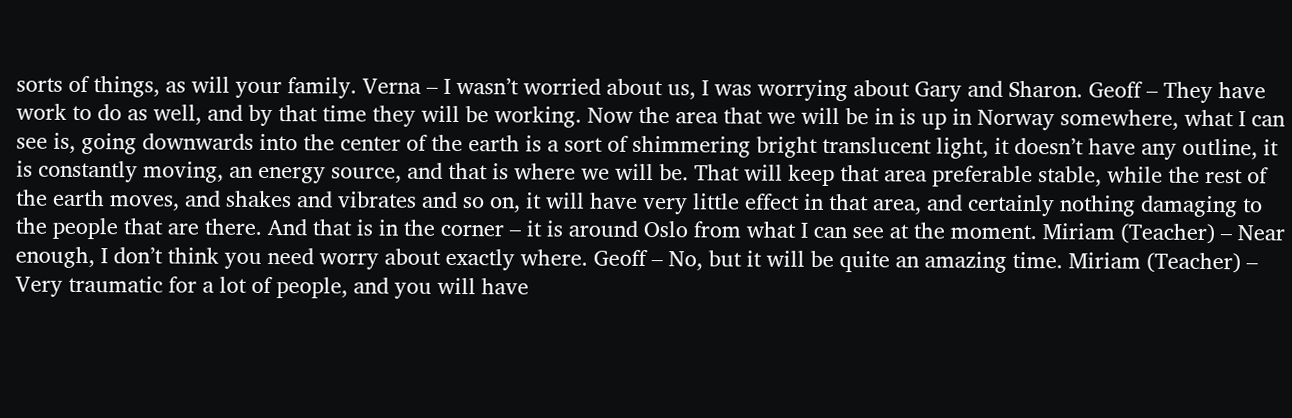sorts of things, as will your family. Verna – I wasn’t worried about us, I was worrying about Gary and Sharon. Geoff – They have work to do as well, and by that time they will be working. Now the area that we will be in is up in Norway somewhere, what I can see is, going downwards into the center of the earth is a sort of shimmering bright translucent light, it doesn’t have any outline, it is constantly moving, an energy source, and that is where we will be. That will keep that area preferable stable, while the rest of the earth moves, and shakes and vibrates and so on, it will have very little effect in that area, and certainly nothing damaging to the people that are there. And that is in the corner – it is around Oslo from what I can see at the moment. Miriam (Teacher) – Near enough, I don’t think you need worry about exactly where. Geoff – No, but it will be quite an amazing time. Miriam (Teacher) – Very traumatic for a lot of people, and you will have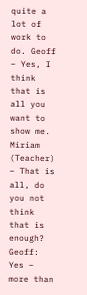quite a lot of work to do. Geoff – Yes, I think that is all you want to show me. Miriam (Teacher) – That is all, do you not think that is enough? Geoff: Yes – more than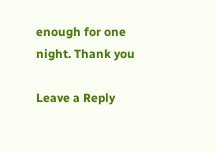enough for one night. Thank you

Leave a Reply